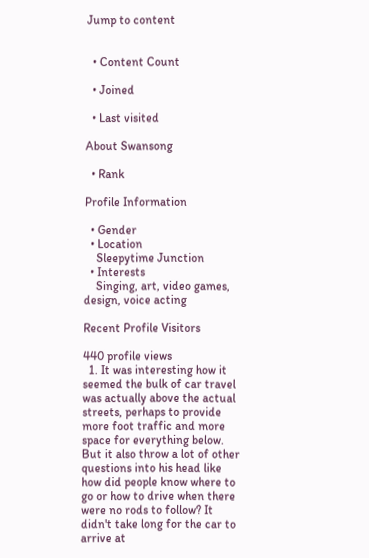Jump to content


  • Content Count

  • Joined

  • Last visited

About Swansong

  • Rank

Profile Information

  • Gender
  • Location
    Sleepytime Junction
  • Interests
    Singing, art, video games, design, voice acting

Recent Profile Visitors

440 profile views
  1. It was interesting how it seemed the bulk of car travel was actually above the actual streets, perhaps to provide more foot traffic and more space for everything below. But it also throw a lot of other questions into his head like how did people know where to go or how to drive when there were no rods to follow? It didn't take long for the car to arrive at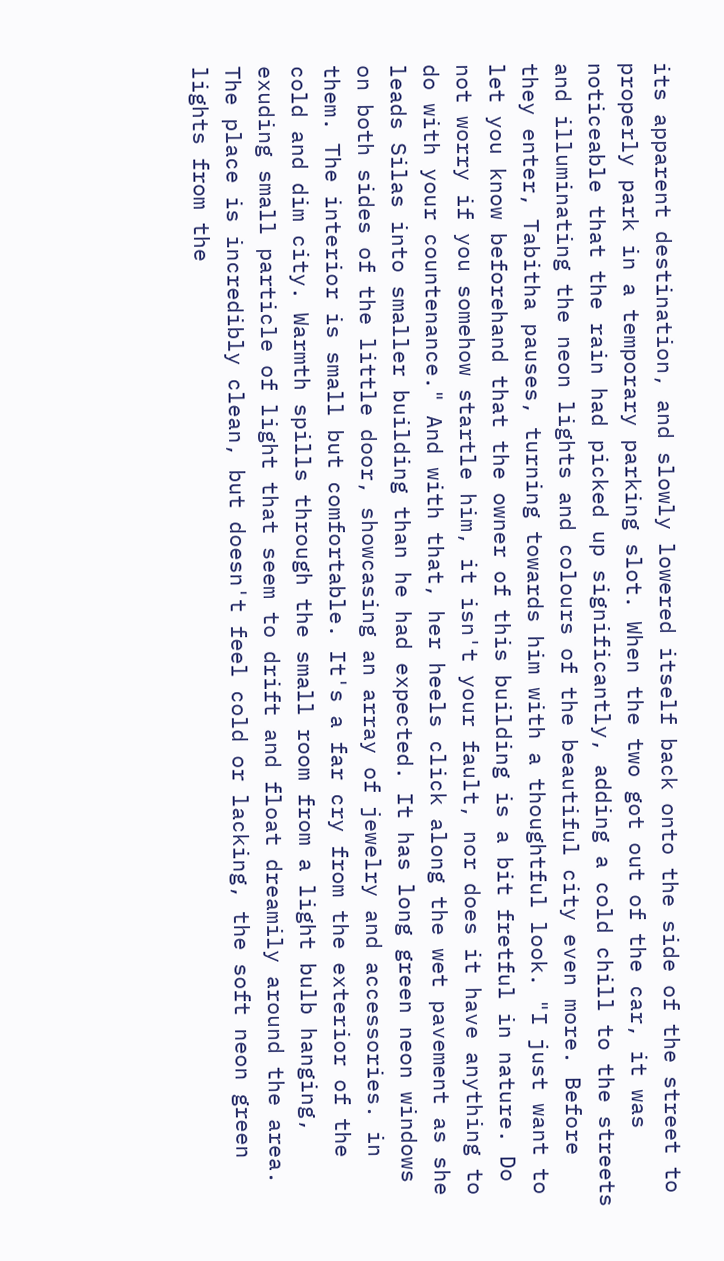its apparent destination, and slowly lowered itself back onto the side of the street to properly park in a temporary parking slot. When the two got out of the car, it was noticeable that the rain had picked up significantly, adding a cold chill to the streets and illuminating the neon lights and colours of the beautiful city even more. Before they enter, Tabitha pauses, turning towards him with a thoughtful look. "I just want to let you know beforehand that the owner of this building is a bit fretful in nature. Do not worry if you somehow startle him, it isn't your fault, nor does it have anything to do with your countenance." And with that, her heels click along the wet pavement as she leads Silas into smaller building than he had expected. It has long green neon windows on both sides of the little door, showcasing an array of jewelry and accessories. in them. The interior is small but comfortable. It's a far cry from the exterior of the cold and dim city. Warmth spills through the small room from a light bulb hanging, exuding small particle of light that seem to drift and float dreamily around the area. The place is incredibly clean, but doesn't feel cold or lacking, the soft neon green lights from the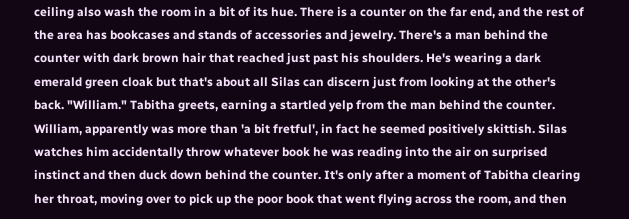ceiling also wash the room in a bit of its hue. There is a counter on the far end, and the rest of the area has bookcases and stands of accessories and jewelry. There's a man behind the counter with dark brown hair that reached just past his shoulders. He's wearing a dark emerald green cloak but that's about all Silas can discern just from looking at the other's back. "William." Tabitha greets, earning a startled yelp from the man behind the counter. William, apparently was more than 'a bit fretful', in fact he seemed positively skittish. Silas watches him accidentally throw whatever book he was reading into the air on surprised instinct and then duck down behind the counter. It's only after a moment of Tabitha clearing her throat, moving over to pick up the poor book that went flying across the room, and then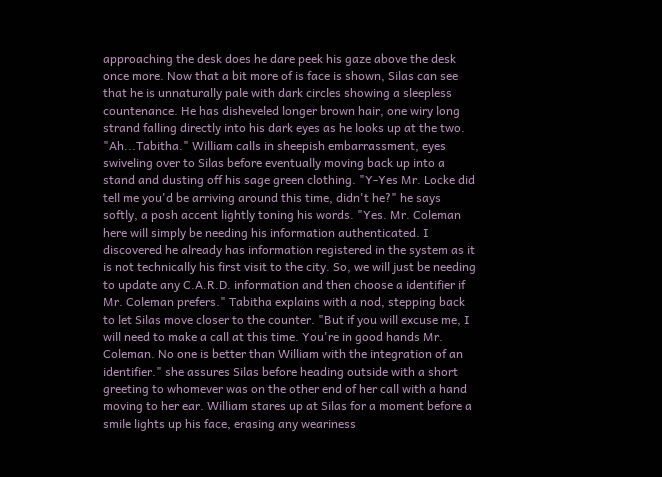approaching the desk does he dare peek his gaze above the desk once more. Now that a bit more of is face is shown, Silas can see that he is unnaturally pale with dark circles showing a sleepless countenance. He has disheveled longer brown hair, one wiry long strand falling directly into his dark eyes as he looks up at the two. "Ah...Tabitha." William calls in sheepish embarrassment, eyes swiveling over to Silas before eventually moving back up into a stand and dusting off his sage green clothing. "Y-Yes Mr. Locke did tell me you'd be arriving around this time, didn't he?" he says softly, a posh accent lightly toning his words. "Yes. Mr. Coleman here will simply be needing his information authenticated. I discovered he already has information registered in the system as it is not technically his first visit to the city. So, we will just be needing to update any C.A.R.D. information and then choose a identifier if Mr. Coleman prefers." Tabitha explains with a nod, stepping back to let Silas move closer to the counter. "But if you will excuse me, I will need to make a call at this time. You're in good hands Mr. Coleman. No one is better than William with the integration of an identifier." she assures Silas before heading outside with a short greeting to whomever was on the other end of her call with a hand moving to her ear. William stares up at Silas for a moment before a smile lights up his face, erasing any weariness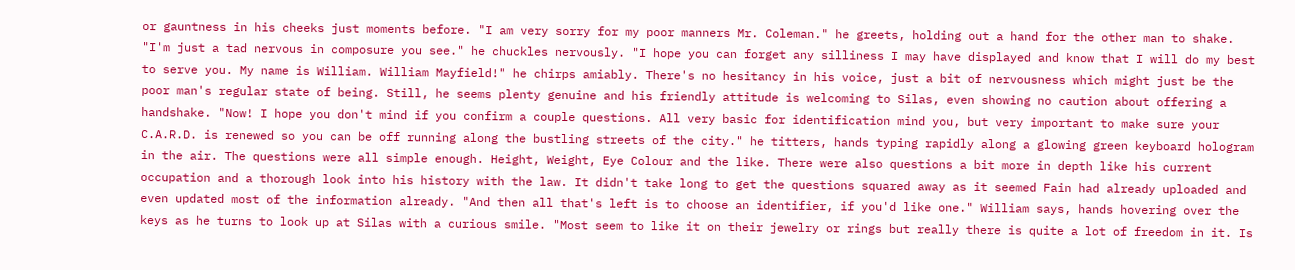or gauntness in his cheeks just moments before. "I am very sorry for my poor manners Mr. Coleman." he greets, holding out a hand for the other man to shake. "I'm just a tad nervous in composure you see." he chuckles nervously. "I hope you can forget any silliness I may have displayed and know that I will do my best to serve you. My name is William. William Mayfield!" he chirps amiably. There's no hesitancy in his voice, just a bit of nervousness which might just be the poor man's regular state of being. Still, he seems plenty genuine and his friendly attitude is welcoming to Silas, even showing no caution about offering a handshake. "Now! I hope you don't mind if you confirm a couple questions. All very basic for identification mind you, but very important to make sure your C.A.R.D. is renewed so you can be off running along the bustling streets of the city." he titters, hands typing rapidly along a glowing green keyboard hologram in the air. The questions were all simple enough. Height, Weight, Eye Colour and the like. There were also questions a bit more in depth like his current occupation and a thorough look into his history with the law. It didn't take long to get the questions squared away as it seemed Fain had already uploaded and even updated most of the information already. "And then all that's left is to choose an identifier, if you'd like one." William says, hands hovering over the keys as he turns to look up at Silas with a curious smile. "Most seem to like it on their jewelry or rings but really there is quite a lot of freedom in it. Is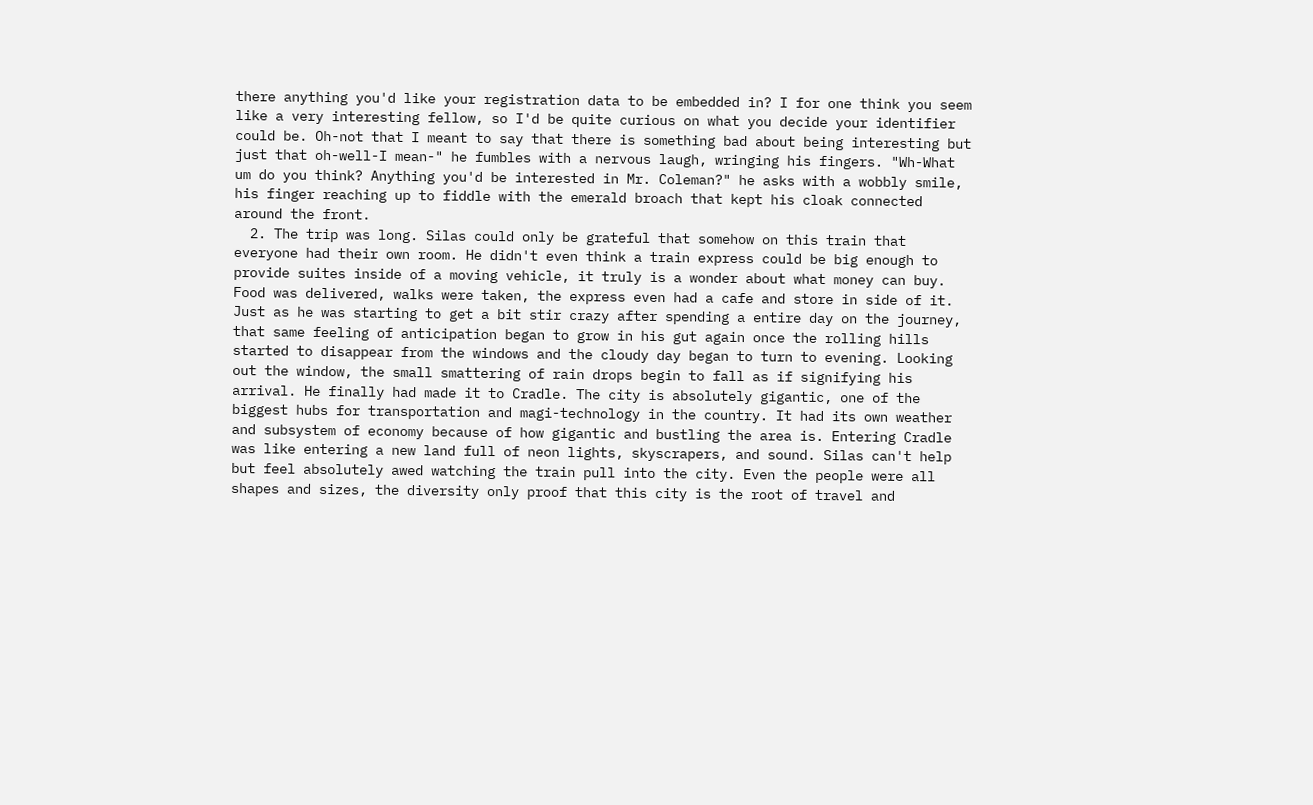there anything you'd like your registration data to be embedded in? I for one think you seem like a very interesting fellow, so I'd be quite curious on what you decide your identifier could be. Oh-not that I meant to say that there is something bad about being interesting but just that oh-well-I mean-" he fumbles with a nervous laugh, wringing his fingers. "Wh-What um do you think? Anything you'd be interested in Mr. Coleman?" he asks with a wobbly smile, his finger reaching up to fiddle with the emerald broach that kept his cloak connected around the front.
  2. The trip was long. Silas could only be grateful that somehow on this train that everyone had their own room. He didn't even think a train express could be big enough to provide suites inside of a moving vehicle, it truly is a wonder about what money can buy. Food was delivered, walks were taken, the express even had a cafe and store in side of it. Just as he was starting to get a bit stir crazy after spending a entire day on the journey, that same feeling of anticipation began to grow in his gut again once the rolling hills started to disappear from the windows and the cloudy day began to turn to evening. Looking out the window, the small smattering of rain drops begin to fall as if signifying his arrival. He finally had made it to Cradle. The city is absolutely gigantic, one of the biggest hubs for transportation and magi-technology in the country. It had its own weather and subsystem of economy because of how gigantic and bustling the area is. Entering Cradle was like entering a new land full of neon lights, skyscrapers, and sound. Silas can't help but feel absolutely awed watching the train pull into the city. Even the people were all shapes and sizes, the diversity only proof that this city is the root of travel and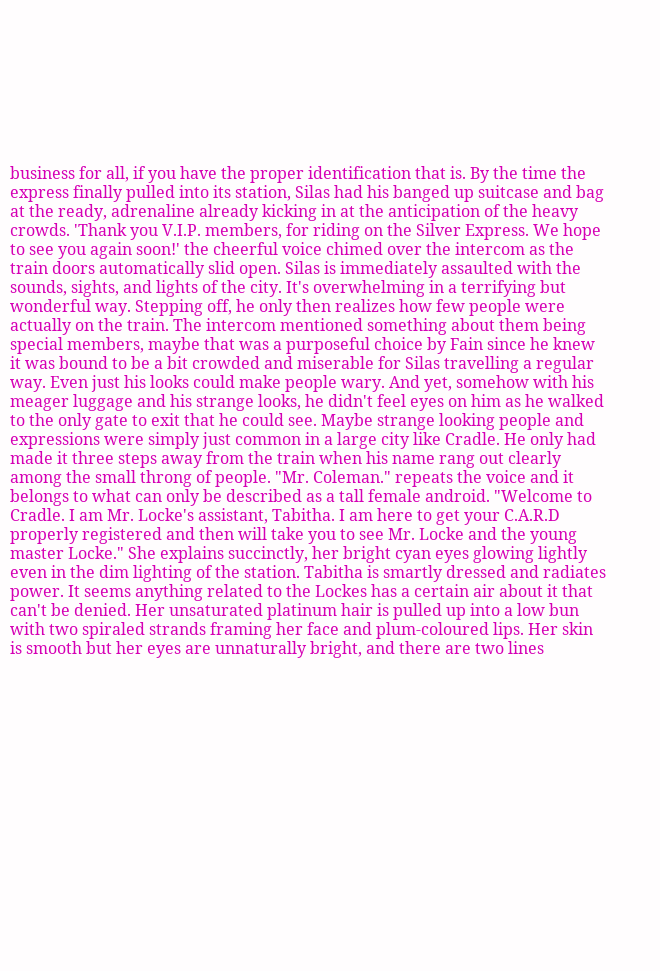business for all, if you have the proper identification that is. By the time the express finally pulled into its station, Silas had his banged up suitcase and bag at the ready, adrenaline already kicking in at the anticipation of the heavy crowds. 'Thank you V.I.P. members, for riding on the Silver Express. We hope to see you again soon!' the cheerful voice chimed over the intercom as the train doors automatically slid open. Silas is immediately assaulted with the sounds, sights, and lights of the city. It's overwhelming in a terrifying but wonderful way. Stepping off, he only then realizes how few people were actually on the train. The intercom mentioned something about them being special members, maybe that was a purposeful choice by Fain since he knew it was bound to be a bit crowded and miserable for Silas travelling a regular way. Even just his looks could make people wary. And yet, somehow with his meager luggage and his strange looks, he didn't feel eyes on him as he walked to the only gate to exit that he could see. Maybe strange looking people and expressions were simply just common in a large city like Cradle. He only had made it three steps away from the train when his name rang out clearly among the small throng of people. "Mr. Coleman." repeats the voice and it belongs to what can only be described as a tall female android. "Welcome to Cradle. I am Mr. Locke's assistant, Tabitha. I am here to get your C.A.R.D properly registered and then will take you to see Mr. Locke and the young master Locke." She explains succinctly, her bright cyan eyes glowing lightly even in the dim lighting of the station. Tabitha is smartly dressed and radiates power. It seems anything related to the Lockes has a certain air about it that can't be denied. Her unsaturated platinum hair is pulled up into a low bun with two spiraled strands framing her face and plum-coloured lips. Her skin is smooth but her eyes are unnaturally bright, and there are two lines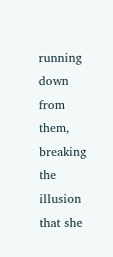running down from them, breaking the illusion that she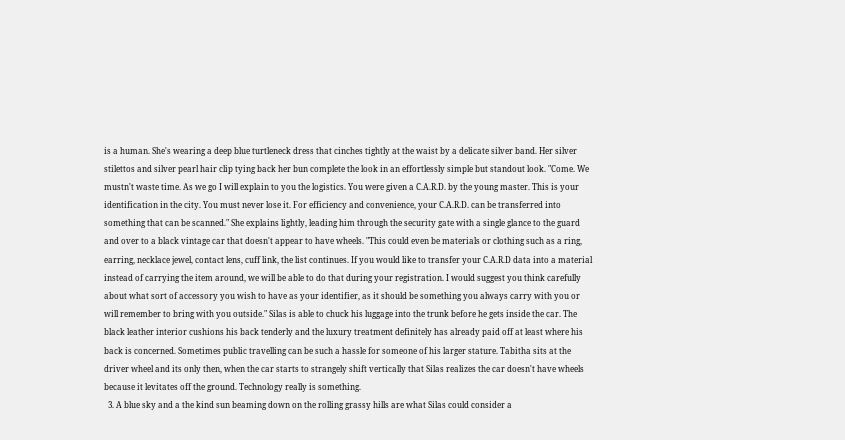is a human. She's wearing a deep blue turtleneck dress that cinches tightly at the waist by a delicate silver band. Her silver stilettos and silver pearl hair clip tying back her bun complete the look in an effortlessly simple but standout look. "Come. We mustn't waste time. As we go I will explain to you the logistics. You were given a C.A.R.D. by the young master. This is your identification in the city. You must never lose it. For efficiency and convenience, your C.A.R.D. can be transferred into something that can be scanned." She explains lightly, leading him through the security gate with a single glance to the guard and over to a black vintage car that doesn't appear to have wheels. "This could even be materials or clothing such as a ring, earring, necklace jewel, contact lens, cuff link, the list continues. If you would like to transfer your C.A.R.D data into a material instead of carrying the item around, we will be able to do that during your registration. I would suggest you think carefully about what sort of accessory you wish to have as your identifier, as it should be something you always carry with you or will remember to bring with you outside." Silas is able to chuck his luggage into the trunk before he gets inside the car. The black leather interior cushions his back tenderly and the luxury treatment definitely has already paid off at least where his back is concerned. Sometimes public travelling can be such a hassle for someone of his larger stature. Tabitha sits at the driver wheel and its only then, when the car starts to strangely shift vertically that Silas realizes the car doesn't have wheels because it levitates off the ground. Technology really is something.
  3. A blue sky and a the kind sun beaming down on the rolling grassy hills are what Silas could consider a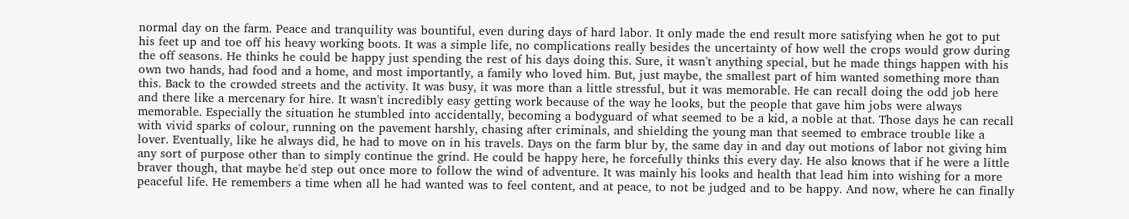normal day on the farm. Peace and tranquility was bountiful, even during days of hard labor. It only made the end result more satisfying when he got to put his feet up and toe off his heavy working boots. It was a simple life, no complications really besides the uncertainty of how well the crops would grow during the off seasons. He thinks he could be happy just spending the rest of his days doing this. Sure, it wasn't anything special, but he made things happen with his own two hands, had food and a home, and most importantly, a family who loved him. But, just maybe, the smallest part of him wanted something more than this. Back to the crowded streets and the activity. It was busy, it was more than a little stressful, but it was memorable. He can recall doing the odd job here and there like a mercenary for hire. It wasn't incredibly easy getting work because of the way he looks, but the people that gave him jobs were always memorable. Especially the situation he stumbled into accidentally, becoming a bodyguard of what seemed to be a kid, a noble at that. Those days he can recall with vivid sparks of colour, running on the pavement harshly, chasing after criminals, and shielding the young man that seemed to embrace trouble like a lover. Eventually, like he always did, he had to move on in his travels. Days on the farm blur by, the same day in and day out motions of labor not giving him any sort of purpose other than to simply continue the grind. He could be happy here, he forcefully thinks this every day. He also knows that if he were a little braver though, that maybe he'd step out once more to follow the wind of adventure. It was mainly his looks and health that lead him into wishing for a more peaceful life. He remembers a time when all he had wanted was to feel content, and at peace, to not be judged and to be happy. And now, where he can finally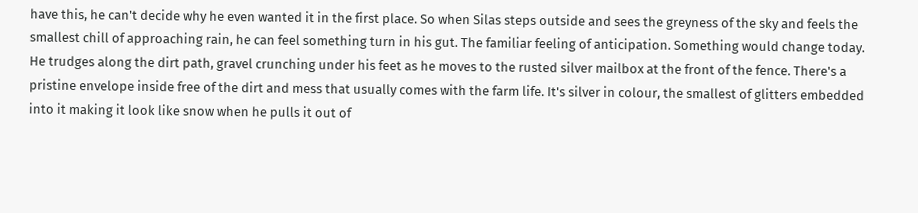have this, he can't decide why he even wanted it in the first place. So when Silas steps outside and sees the greyness of the sky and feels the smallest chill of approaching rain, he can feel something turn in his gut. The familiar feeling of anticipation. Something would change today. He trudges along the dirt path, gravel crunching under his feet as he moves to the rusted silver mailbox at the front of the fence. There's a pristine envelope inside free of the dirt and mess that usually comes with the farm life. It's silver in colour, the smallest of glitters embedded into it making it look like snow when he pulls it out of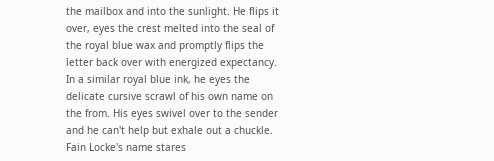the mailbox and into the sunlight. He flips it over, eyes the crest melted into the seal of the royal blue wax and promptly flips the letter back over with energized expectancy. In a similar royal blue ink, he eyes the delicate cursive scrawl of his own name on the from. His eyes swivel over to the sender and he can't help but exhale out a chuckle. Fain Locke's name stares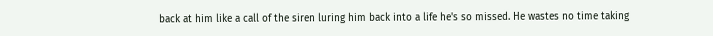back at him like a call of the siren luring him back into a life he's so missed. He wastes no time taking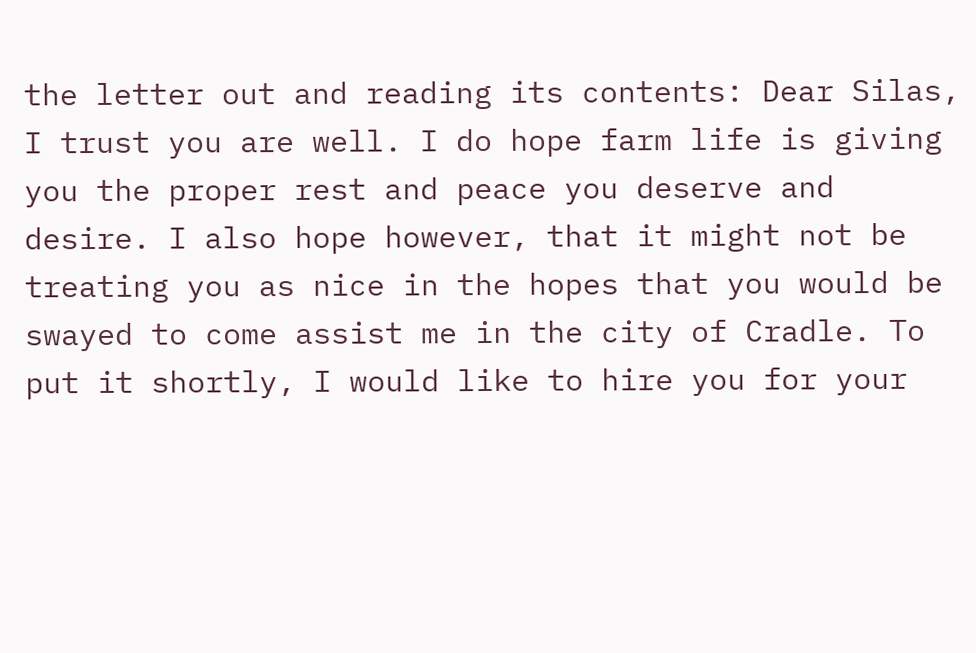the letter out and reading its contents: Dear Silas, I trust you are well. I do hope farm life is giving you the proper rest and peace you deserve and desire. I also hope however, that it might not be treating you as nice in the hopes that you would be swayed to come assist me in the city of Cradle. To put it shortly, I would like to hire you for your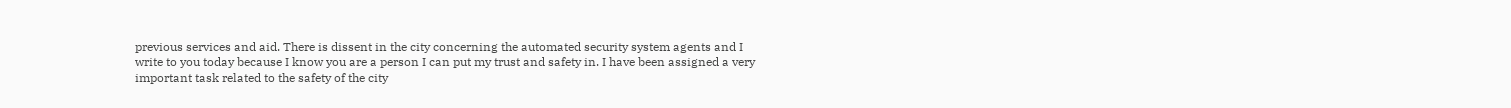previous services and aid. There is dissent in the city concerning the automated security system agents and I write to you today because I know you are a person I can put my trust and safety in. I have been assigned a very important task related to the safety of the city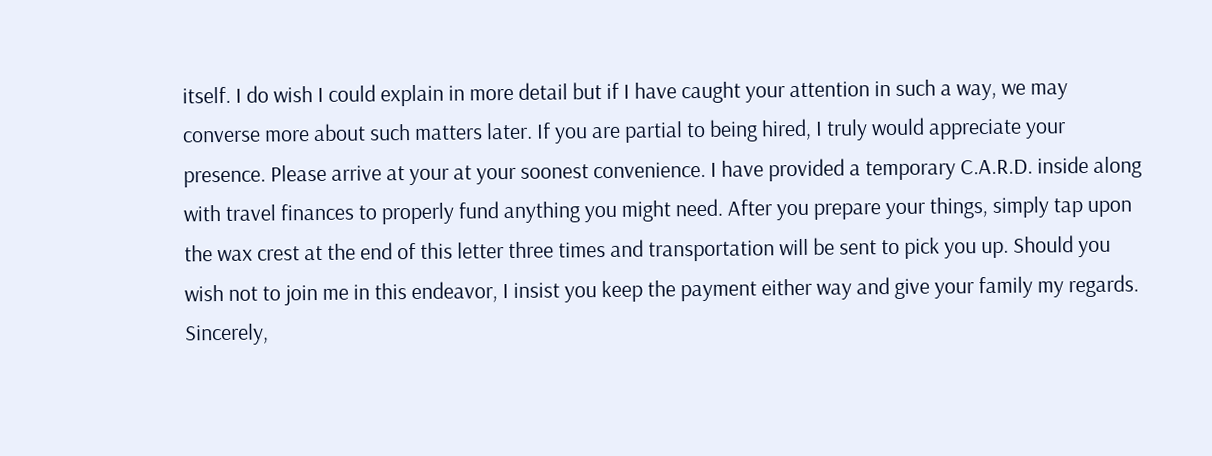itself. I do wish I could explain in more detail but if I have caught your attention in such a way, we may converse more about such matters later. If you are partial to being hired, I truly would appreciate your presence. Please arrive at your at your soonest convenience. I have provided a temporary C.A.R.D. inside along with travel finances to properly fund anything you might need. After you prepare your things, simply tap upon the wax crest at the end of this letter three times and transportation will be sent to pick you up. Should you wish not to join me in this endeavor, I insist you keep the payment either way and give your family my regards. Sincerely,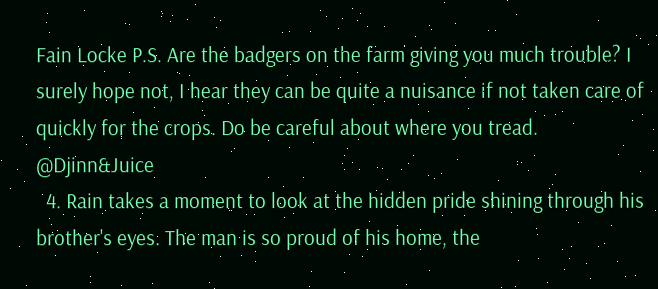Fain Locke P.S. Are the badgers on the farm giving you much trouble? I surely hope not, I hear they can be quite a nuisance if not taken care of quickly for the crops. Do be careful about where you tread. @Djinn&Juice
  4. Rain takes a moment to look at the hidden pride shining through his brother's eyes. The man is so proud of his home, the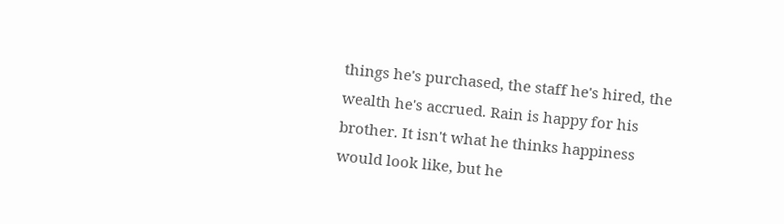things he's purchased, the staff he's hired, the wealth he's accrued. Rain is happy for his brother. It isn't what he thinks happiness would look like, but he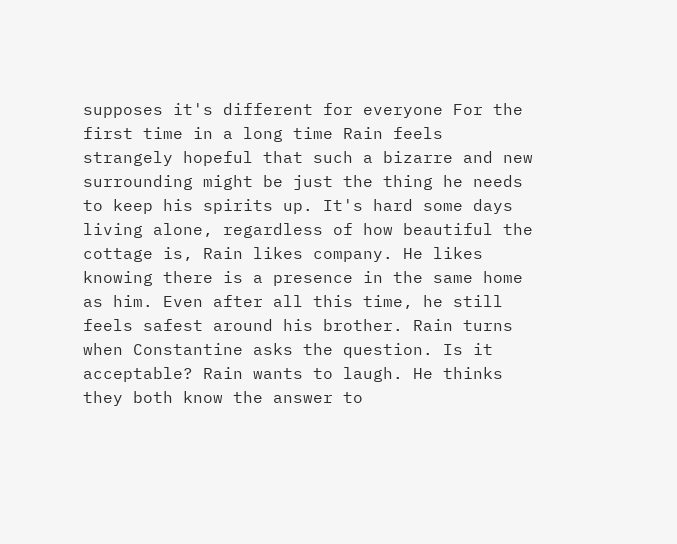supposes it's different for everyone For the first time in a long time Rain feels strangely hopeful that such a bizarre and new surrounding might be just the thing he needs to keep his spirits up. It's hard some days living alone, regardless of how beautiful the cottage is, Rain likes company. He likes knowing there is a presence in the same home as him. Even after all this time, he still feels safest around his brother. Rain turns when Constantine asks the question. Is it acceptable? Rain wants to laugh. He thinks they both know the answer to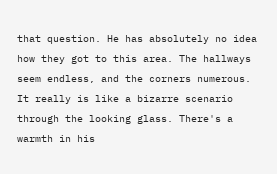that question. He has absolutely no idea how they got to this area. The hallways seem endless, and the corners numerous. It really is like a bizarre scenario through the looking glass. There's a warmth in his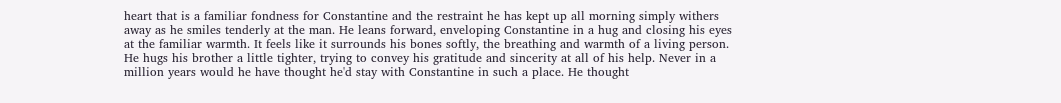heart that is a familiar fondness for Constantine and the restraint he has kept up all morning simply withers away as he smiles tenderly at the man. He leans forward, enveloping Constantine in a hug and closing his eyes at the familiar warmth. It feels like it surrounds his bones softly, the breathing and warmth of a living person. He hugs his brother a little tighter, trying to convey his gratitude and sincerity at all of his help. Never in a million years would he have thought he'd stay with Constantine in such a place. He thought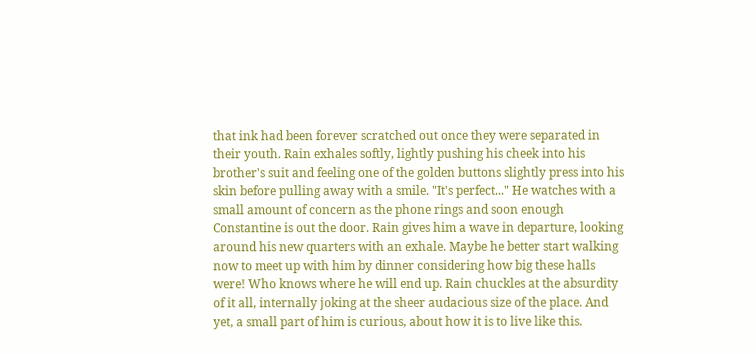that ink had been forever scratched out once they were separated in their youth. Rain exhales softly, lightly pushing his cheek into his brother's suit and feeling one of the golden buttons slightly press into his skin before pulling away with a smile. "It's perfect..." He watches with a small amount of concern as the phone rings and soon enough Constantine is out the door. Rain gives him a wave in departure, looking around his new quarters with an exhale. Maybe he better start walking now to meet up with him by dinner considering how big these halls were! Who knows where he will end up. Rain chuckles at the absurdity of it all, internally joking at the sheer audacious size of the place. And yet, a small part of him is curious, about how it is to live like this.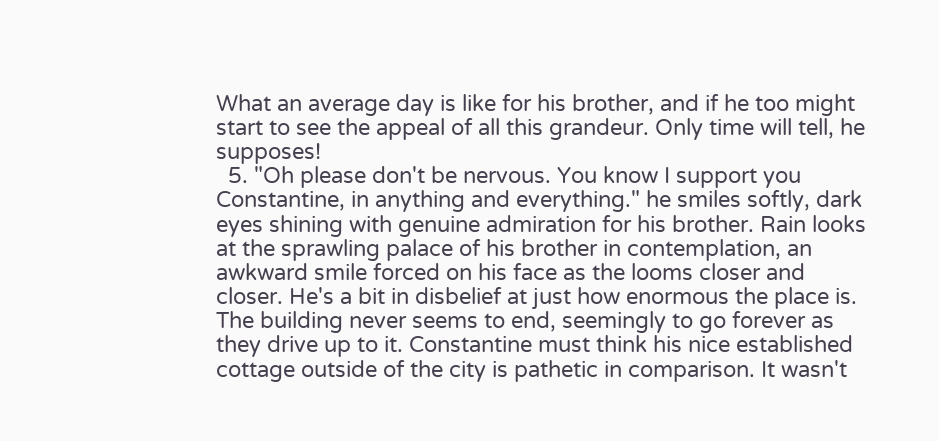What an average day is like for his brother, and if he too might start to see the appeal of all this grandeur. Only time will tell, he supposes!
  5. "Oh please don't be nervous. You know I support you Constantine, in anything and everything." he smiles softly, dark eyes shining with genuine admiration for his brother. Rain looks at the sprawling palace of his brother in contemplation, an awkward smile forced on his face as the looms closer and closer. He's a bit in disbelief at just how enormous the place is. The building never seems to end, seemingly to go forever as they drive up to it. Constantine must think his nice established cottage outside of the city is pathetic in comparison. It wasn't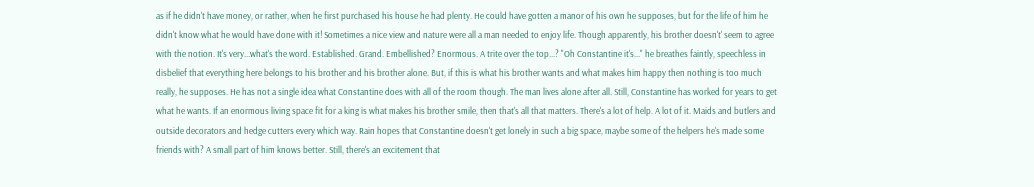as if he didn't have money, or rather, when he first purchased his house he had plenty. He could have gotten a manor of his own he supposes, but for the life of him he didn't know what he would have done with it! Sometimes a nice view and nature were all a man needed to enjoy life. Though apparently, his brother doesn't' seem to agree with the notion. It's very...what's the word. Established. Grand. Embellished? Enormous. A trite over the top...? "Oh Constantine it's..." he breathes faintly, speechless in disbelief that everything here belongs to his brother and his brother alone. But, if this is what his brother wants and what makes him happy then nothing is too much really, he supposes. He has not a single idea what Constantine does with all of the room though. The man lives alone after all. Still, Constantine has worked for years to get what he wants. If an enormous living space fit for a king is what makes his brother smile, then that's all that matters. There's a lot of help. A lot of it. Maids and butlers and outside decorators and hedge cutters every which way. Rain hopes that Constantine doesn't get lonely in such a big space, maybe some of the helpers he's made some friends with? A small part of him knows better. Still, there's an excitement that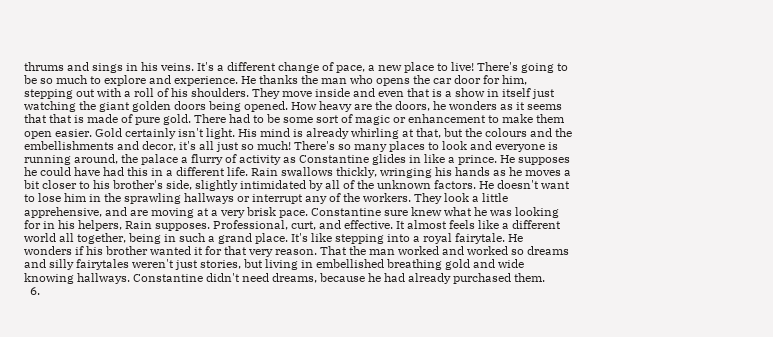thrums and sings in his veins. It's a different change of pace, a new place to live! There's going to be so much to explore and experience. He thanks the man who opens the car door for him, stepping out with a roll of his shoulders. They move inside and even that is a show in itself just watching the giant golden doors being opened. How heavy are the doors, he wonders as it seems that that is made of pure gold. There had to be some sort of magic or enhancement to make them open easier. Gold certainly isn't light. His mind is already whirling at that, but the colours and the embellishments and decor, it's all just so much! There's so many places to look and everyone is running around, the palace a flurry of activity as Constantine glides in like a prince. He supposes he could have had this in a different life. Rain swallows thickly, wringing his hands as he moves a bit closer to his brother's side, slightly intimidated by all of the unknown factors. He doesn't want to lose him in the sprawling hallways or interrupt any of the workers. They look a little apprehensive, and are moving at a very brisk pace. Constantine sure knew what he was looking for in his helpers, Rain supposes. Professional, curt, and effective. It almost feels like a different world all together, being in such a grand place. It's like stepping into a royal fairytale. He wonders if his brother wanted it for that very reason. That the man worked and worked so dreams and silly fairytales weren't just stories, but living in embellished breathing gold and wide knowing hallways. Constantine didn't need dreams, because he had already purchased them.
  6.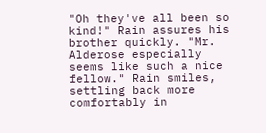"Oh they've all been so kind!" Rain assures his brother quickly. "Mr. Alderose especially seems like such a nice fellow." Rain smiles, settling back more comfortably in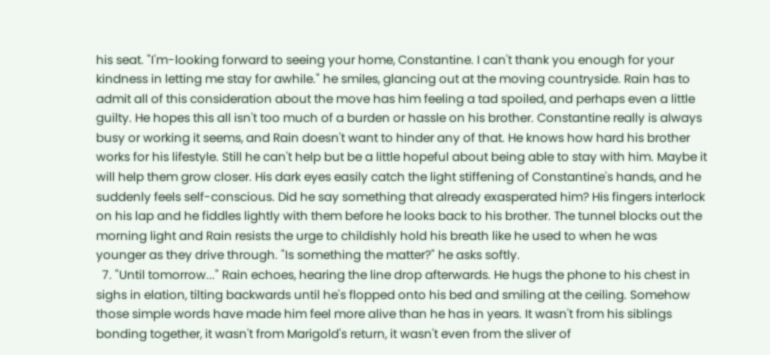his seat. "I'm-looking forward to seeing your home, Constantine. I can't thank you enough for your kindness in letting me stay for awhile." he smiles, glancing out at the moving countryside. Rain has to admit all of this consideration about the move has him feeling a tad spoiled, and perhaps even a little guilty. He hopes this all isn't too much of a burden or hassle on his brother. Constantine really is always busy or working it seems, and Rain doesn't want to hinder any of that. He knows how hard his brother works for his lifestyle. Still he can't help but be a little hopeful about being able to stay with him. Maybe it will help them grow closer. His dark eyes easily catch the light stiffening of Constantine's hands, and he suddenly feels self-conscious. Did he say something that already exasperated him? His fingers interlock on his lap and he fiddles lightly with them before he looks back to his brother. The tunnel blocks out the morning light and Rain resists the urge to childishly hold his breath like he used to when he was younger as they drive through. "Is something the matter?" he asks softly.
  7. "Until tomorrow..." Rain echoes, hearing the line drop afterwards. He hugs the phone to his chest in sighs in elation, tilting backwards until he's flopped onto his bed and smiling at the ceiling. Somehow those simple words have made him feel more alive than he has in years. It wasn't from his siblings bonding together, it wasn't from Marigold's return, it wasn't even from the sliver of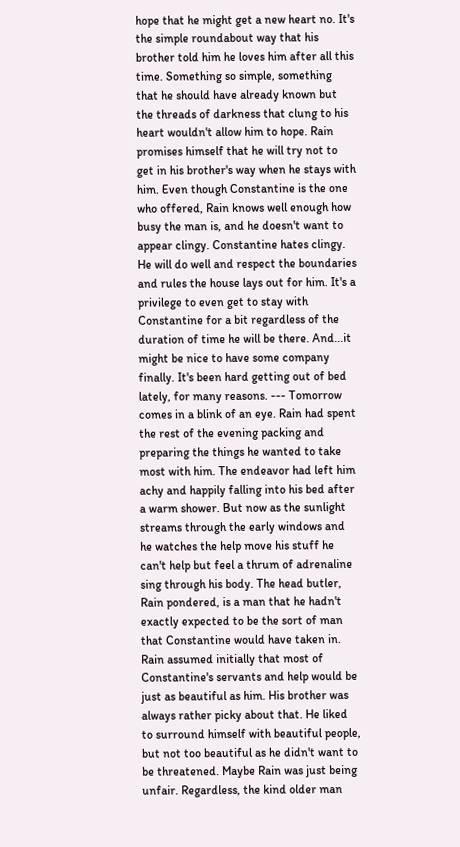hope that he might get a new heart no. It's the simple roundabout way that his brother told him he loves him after all this time. Something so simple, something that he should have already known but the threads of darkness that clung to his heart wouldn't allow him to hope. Rain promises himself that he will try not to get in his brother's way when he stays with him. Even though Constantine is the one who offered, Rain knows well enough how busy the man is, and he doesn't want to appear clingy. Constantine hates clingy. He will do well and respect the boundaries and rules the house lays out for him. It's a privilege to even get to stay with Constantine for a bit regardless of the duration of time he will be there. And...it might be nice to have some company finally. It's been hard getting out of bed lately, for many reasons. --- Tomorrow comes in a blink of an eye. Rain had spent the rest of the evening packing and preparing the things he wanted to take most with him. The endeavor had left him achy and happily falling into his bed after a warm shower. But now as the sunlight streams through the early windows and he watches the help move his stuff he can't help but feel a thrum of adrenaline sing through his body. The head butler, Rain pondered, is a man that he hadn't exactly expected to be the sort of man that Constantine would have taken in. Rain assumed initially that most of Constantine's servants and help would be just as beautiful as him. His brother was always rather picky about that. He liked to surround himself with beautiful people, but not too beautiful as he didn't want to be threatened. Maybe Rain was just being unfair. Regardless, the kind older man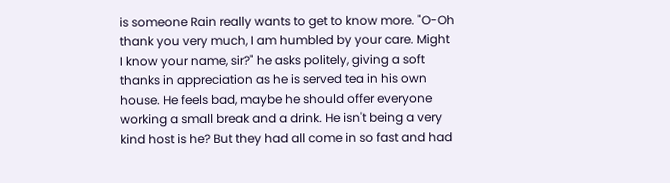is someone Rain really wants to get to know more. "O-Oh thank you very much, I am humbled by your care. Might I know your name, sir?" he asks politely, giving a soft thanks in appreciation as he is served tea in his own house. He feels bad, maybe he should offer everyone working a small break and a drink. He isn't being a very kind host is he? But they had all come in so fast and had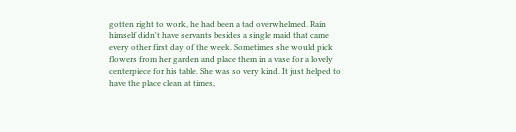gotten right to work, he had been a tad overwhelmed. Rain himself didn't have servants besides a single maid that came every other first day of the week. Sometimes she would pick flowers from her garden and place them in a vase for a lovely centerpiece for his table. She was so very kind. It just helped to have the place clean at times,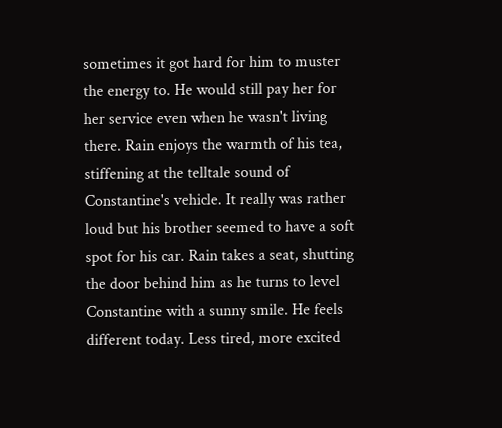sometimes it got hard for him to muster the energy to. He would still pay her for her service even when he wasn't living there. Rain enjoys the warmth of his tea, stiffening at the telltale sound of Constantine's vehicle. It really was rather loud but his brother seemed to have a soft spot for his car. Rain takes a seat, shutting the door behind him as he turns to level Constantine with a sunny smile. He feels different today. Less tired, more excited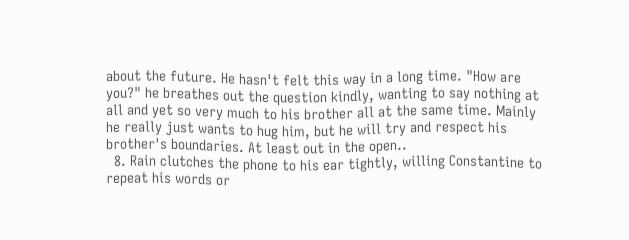about the future. He hasn't felt this way in a long time. "How are you?" he breathes out the question kindly, wanting to say nothing at all and yet so very much to his brother all at the same time. Mainly he really just wants to hug him, but he will try and respect his brother's boundaries. At least out in the open..
  8. Rain clutches the phone to his ear tightly, willing Constantine to repeat his words or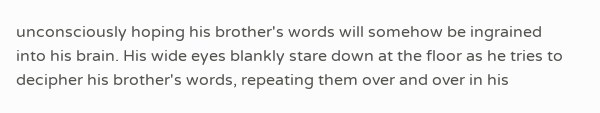unconsciously hoping his brother's words will somehow be ingrained into his brain. His wide eyes blankly stare down at the floor as he tries to decipher his brother's words, repeating them over and over in his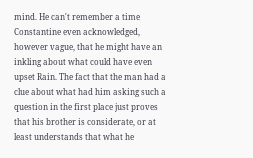mind. He can't remember a time Constantine even acknowledged, however vague, that he might have an inkling about what could have even upset Rain. The fact that the man had a clue about what had him asking such a question in the first place just proves that his brother is considerate, or at least understands that what he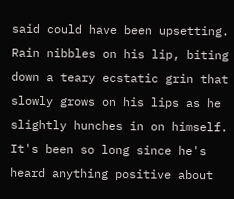said could have been upsetting. Rain nibbles on his lip, biting down a teary ecstatic grin that slowly grows on his lips as he slightly hunches in on himself. It's been so long since he's heard anything positive about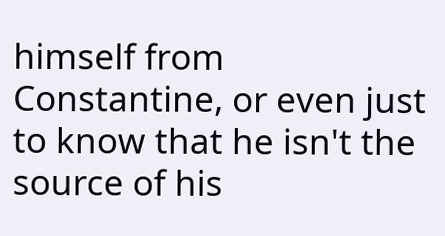himself from Constantine, or even just to know that he isn't the source of his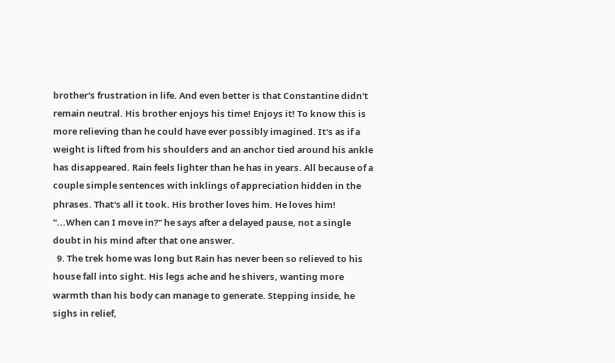brother's frustration in life. And even better is that Constantine didn't remain neutral. His brother enjoys his time! Enjoys it! To know this is more relieving than he could have ever possibly imagined. It's as if a weight is lifted from his shoulders and an anchor tied around his ankle has disappeared. Rain feels lighter than he has in years. All because of a couple simple sentences with inklings of appreciation hidden in the phrases. That's all it took. His brother loves him. He loves him! "...When can I move in?" he says after a delayed pause, not a single doubt in his mind after that one answer.
  9. The trek home was long but Rain has never been so relieved to his house fall into sight. His legs ache and he shivers, wanting more warmth than his body can manage to generate. Stepping inside, he sighs in relief,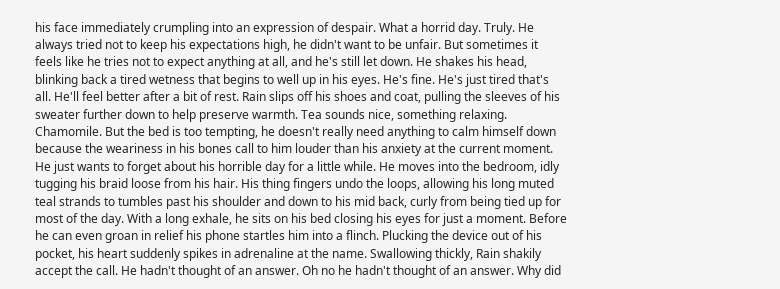his face immediately crumpling into an expression of despair. What a horrid day. Truly. He always tried not to keep his expectations high, he didn't want to be unfair. But sometimes it feels like he tries not to expect anything at all, and he's still let down. He shakes his head, blinking back a tired wetness that begins to well up in his eyes. He's fine. He's just tired that's all. He'll feel better after a bit of rest. Rain slips off his shoes and coat, pulling the sleeves of his sweater further down to help preserve warmth. Tea sounds nice, something relaxing. Chamomile. But the bed is too tempting, he doesn't really need anything to calm himself down because the weariness in his bones call to him louder than his anxiety at the current moment. He just wants to forget about his horrible day for a little while. He moves into the bedroom, idly tugging his braid loose from his hair. His thing fingers undo the loops, allowing his long muted teal strands to tumbles past his shoulder and down to his mid back, curly from being tied up for most of the day. With a long exhale, he sits on his bed closing his eyes for just a moment. Before he can even groan in relief his phone startles him into a flinch. Plucking the device out of his pocket, his heart suddenly spikes in adrenaline at the name. Swallowing thickly, Rain shakily accept the call. He hadn't thought of an answer. Oh no he hadn't thought of an answer. Why did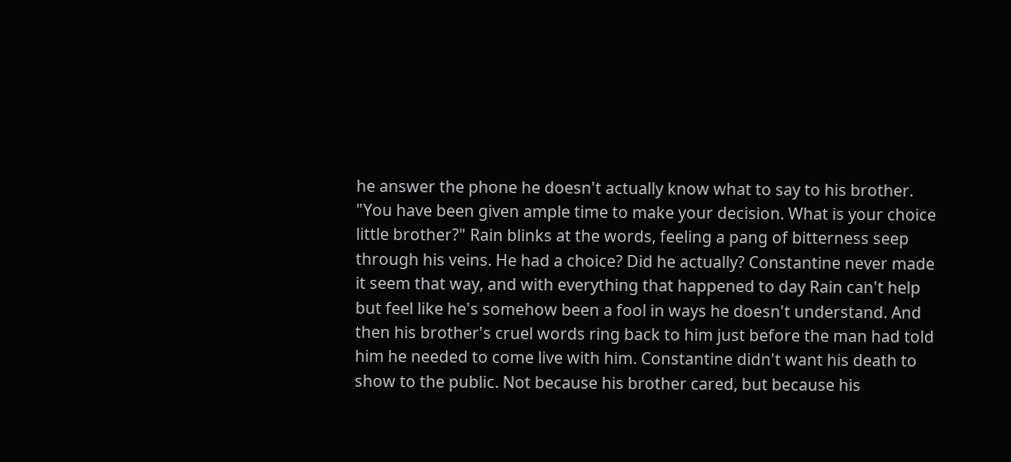he answer the phone he doesn't actually know what to say to his brother. "You have been given ample time to make your decision. What is your choice little brother?" Rain blinks at the words, feeling a pang of bitterness seep through his veins. He had a choice? Did he actually? Constantine never made it seem that way, and with everything that happened to day Rain can't help but feel like he's somehow been a fool in ways he doesn't understand. And then his brother's cruel words ring back to him just before the man had told him he needed to come live with him. Constantine didn't want his death to show to the public. Not because his brother cared, but because his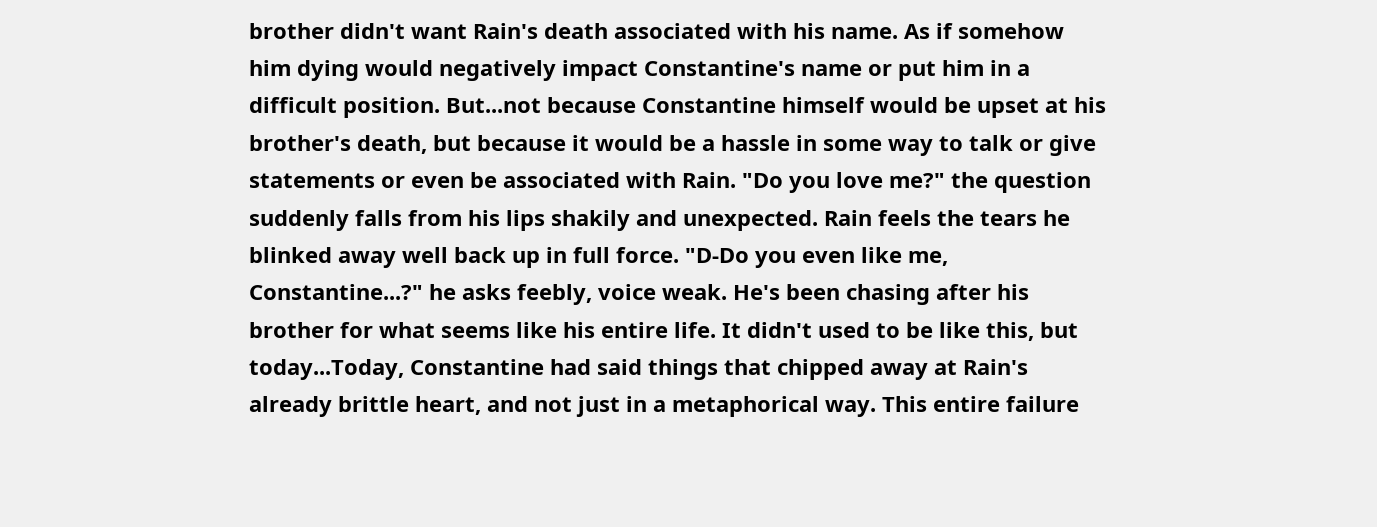brother didn't want Rain's death associated with his name. As if somehow him dying would negatively impact Constantine's name or put him in a difficult position. But...not because Constantine himself would be upset at his brother's death, but because it would be a hassle in some way to talk or give statements or even be associated with Rain. "Do you love me?" the question suddenly falls from his lips shakily and unexpected. Rain feels the tears he blinked away well back up in full force. "D-Do you even like me, Constantine...?" he asks feebly, voice weak. He's been chasing after his brother for what seems like his entire life. It didn't used to be like this, but today...Today, Constantine had said things that chipped away at Rain's already brittle heart, and not just in a metaphorical way. This entire failure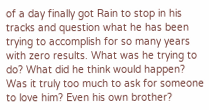of a day finally got Rain to stop in his tracks and question what he has been trying to accomplish for so many years with zero results. What was he trying to do? What did he think would happen? Was it truly too much to ask for someone to love him? Even his own brother?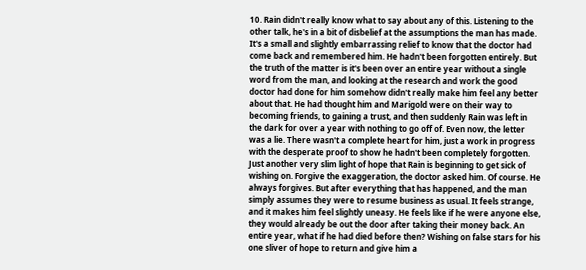10. Rain didn't really know what to say about any of this. Listening to the other talk, he's in a bit of disbelief at the assumptions the man has made. It's a small and slightly embarrassing relief to know that the doctor had come back and remembered him. He hadn't been forgotten entirely. But the truth of the matter is it's been over an entire year without a single word from the man, and looking at the research and work the good doctor had done for him somehow didn't really make him feel any better about that. He had thought him and Marigold were on their way to becoming friends, to gaining a trust, and then suddenly Rain was left in the dark for over a year with nothing to go off of. Even now, the letter was a lie. There wasn't a complete heart for him, just a work in progress with the desperate proof to show he hadn't been completely forgotten. Just another very slim light of hope that Rain is beginning to get sick of wishing on. Forgive the exaggeration, the doctor asked him. Of course. He always forgives. But after everything that has happened, and the man simply assumes they were to resume business as usual. It feels strange, and it makes him feel slightly uneasy. He feels like if he were anyone else, they would already be out the door after taking their money back. An entire year, what if he had died before then? Wishing on false stars for his one sliver of hope to return and give him a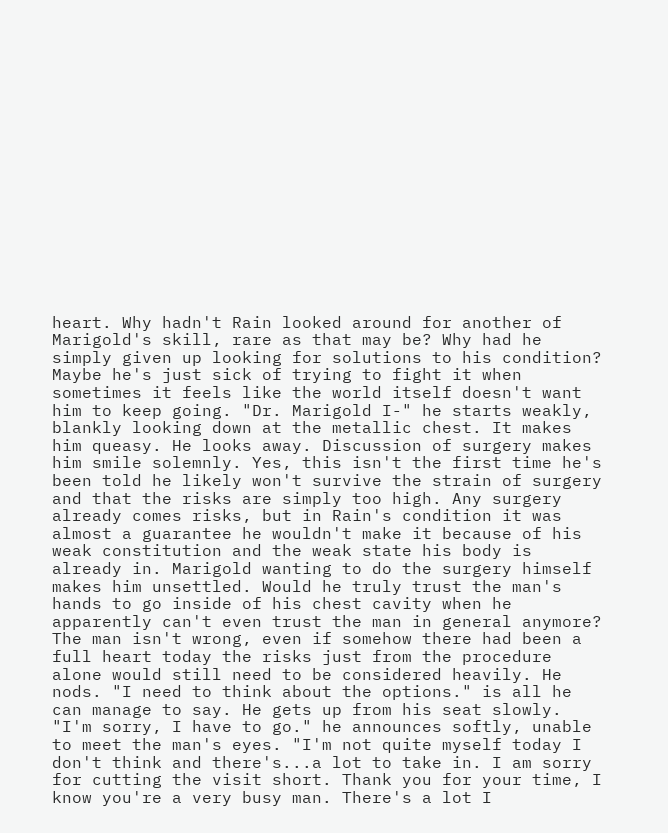heart. Why hadn't Rain looked around for another of Marigold's skill, rare as that may be? Why had he simply given up looking for solutions to his condition? Maybe he's just sick of trying to fight it when sometimes it feels like the world itself doesn't want him to keep going. "Dr. Marigold I-" he starts weakly, blankly looking down at the metallic chest. It makes him queasy. He looks away. Discussion of surgery makes him smile solemnly. Yes, this isn't the first time he's been told he likely won't survive the strain of surgery and that the risks are simply too high. Any surgery already comes risks, but in Rain's condition it was almost a guarantee he wouldn't make it because of his weak constitution and the weak state his body is already in. Marigold wanting to do the surgery himself makes him unsettled. Would he truly trust the man's hands to go inside of his chest cavity when he apparently can't even trust the man in general anymore? The man isn't wrong, even if somehow there had been a full heart today the risks just from the procedure alone would still need to be considered heavily. He nods. "I need to think about the options." is all he can manage to say. He gets up from his seat slowly. "I'm sorry, I have to go." he announces softly, unable to meet the man's eyes. "I'm not quite myself today I don't think and there's...a lot to take in. I am sorry for cutting the visit short. Thank you for your time, I know you're a very busy man. There's a lot I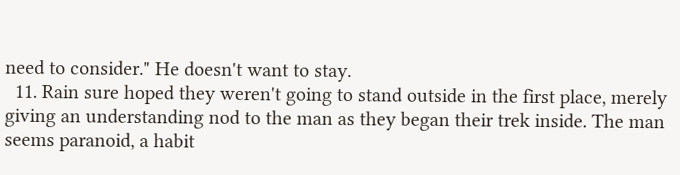need to consider." He doesn't want to stay.
  11. Rain sure hoped they weren't going to stand outside in the first place, merely giving an understanding nod to the man as they began their trek inside. The man seems paranoid, a habit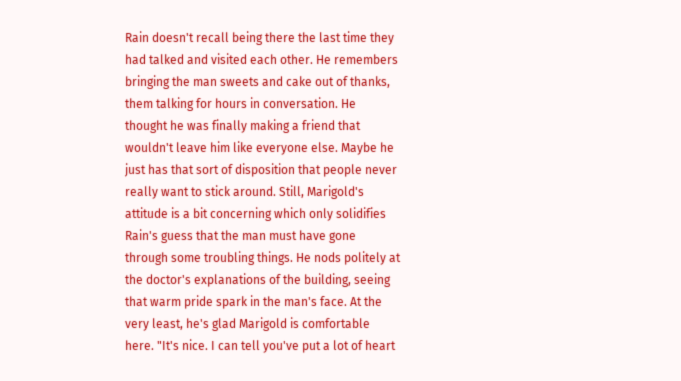Rain doesn't recall being there the last time they had talked and visited each other. He remembers bringing the man sweets and cake out of thanks, them talking for hours in conversation. He thought he was finally making a friend that wouldn't leave him like everyone else. Maybe he just has that sort of disposition that people never really want to stick around. Still, Marigold's attitude is a bit concerning which only solidifies Rain's guess that the man must have gone through some troubling things. He nods politely at the doctor's explanations of the building, seeing that warm pride spark in the man's face. At the very least, he's glad Marigold is comfortable here. "It's nice. I can tell you've put a lot of heart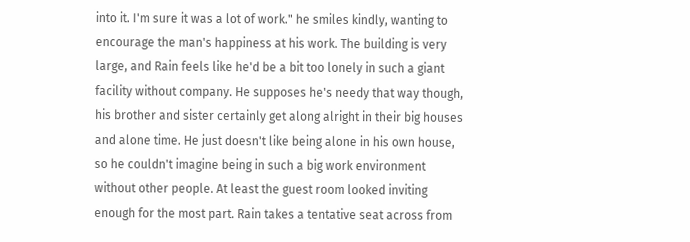into it. I'm sure it was a lot of work." he smiles kindly, wanting to encourage the man's happiness at his work. The building is very large, and Rain feels like he'd be a bit too lonely in such a giant facility without company. He supposes he's needy that way though, his brother and sister certainly get along alright in their big houses and alone time. He just doesn't like being alone in his own house, so he couldn't imagine being in such a big work environment without other people. At least the guest room looked inviting enough for the most part. Rain takes a tentative seat across from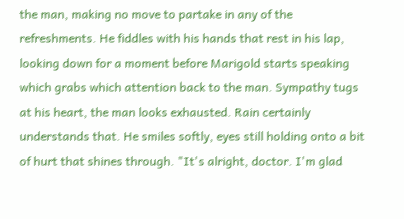the man, making no move to partake in any of the refreshments. He fiddles with his hands that rest in his lap, looking down for a moment before Marigold starts speaking which grabs which attention back to the man. Sympathy tugs at his heart, the man looks exhausted. Rain certainly understands that. He smiles softly, eyes still holding onto a bit of hurt that shines through. "It's alright, doctor. I'm glad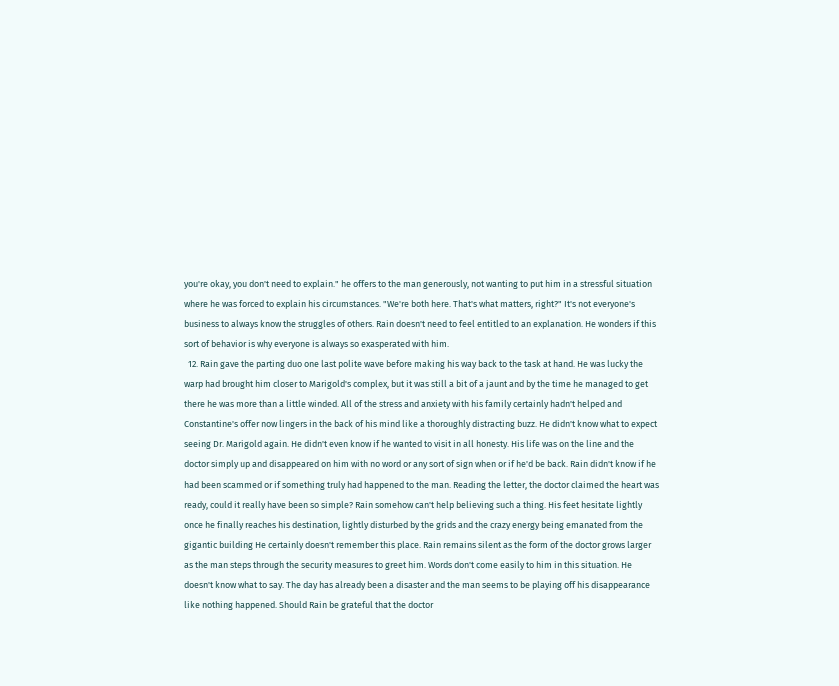you're okay, you don't need to explain." he offers to the man generously, not wanting to put him in a stressful situation where he was forced to explain his circumstances. "We're both here. That's what matters, right?" It's not everyone's business to always know the struggles of others. Rain doesn't need to feel entitled to an explanation. He wonders if this sort of behavior is why everyone is always so exasperated with him.
  12. Rain gave the parting duo one last polite wave before making his way back to the task at hand. He was lucky the warp had brought him closer to Marigold's complex, but it was still a bit of a jaunt and by the time he managed to get there he was more than a little winded. All of the stress and anxiety with his family certainly hadn't helped and Constantine's offer now lingers in the back of his mind like a thoroughly distracting buzz. He didn't know what to expect seeing Dr. Marigold again. He didn't even know if he wanted to visit in all honesty. His life was on the line and the doctor simply up and disappeared on him with no word or any sort of sign when or if he'd be back. Rain didn't know if he had been scammed or if something truly had happened to the man. Reading the letter, the doctor claimed the heart was ready, could it really have been so simple? Rain somehow can't help believing such a thing. His feet hesitate lightly once he finally reaches his destination, lightly disturbed by the grids and the crazy energy being emanated from the gigantic building He certainly doesn't remember this place. Rain remains silent as the form of the doctor grows larger as the man steps through the security measures to greet him. Words don't come easily to him in this situation. He doesn't know what to say. The day has already been a disaster and the man seems to be playing off his disappearance like nothing happened. Should Rain be grateful that the doctor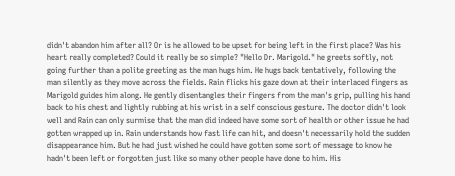didn't abandon him after all? Or is he allowed to be upset for being left in the first place? Was his heart really completed? Could it really be so simple? "Hello Dr. Marigold." he greets softly, not going further than a polite greeting as the man hugs him. He hugs back tentatively, following the man silently as they move across the fields. Rain flicks his gaze down at their interlaced fingers as Marigold guides him along. He gently disentangles their fingers from the man's grip, pulling his hand back to his chest and lightly rubbing at his wrist in a self conscious gesture. The doctor didn't look well and Rain can only surmise that the man did indeed have some sort of health or other issue he had gotten wrapped up in. Rain understands how fast life can hit, and doesn't necessarily hold the sudden disappearance him. But he had just wished he could have gotten some sort of message to know he hadn't been left or forgotten just like so many other people have done to him. His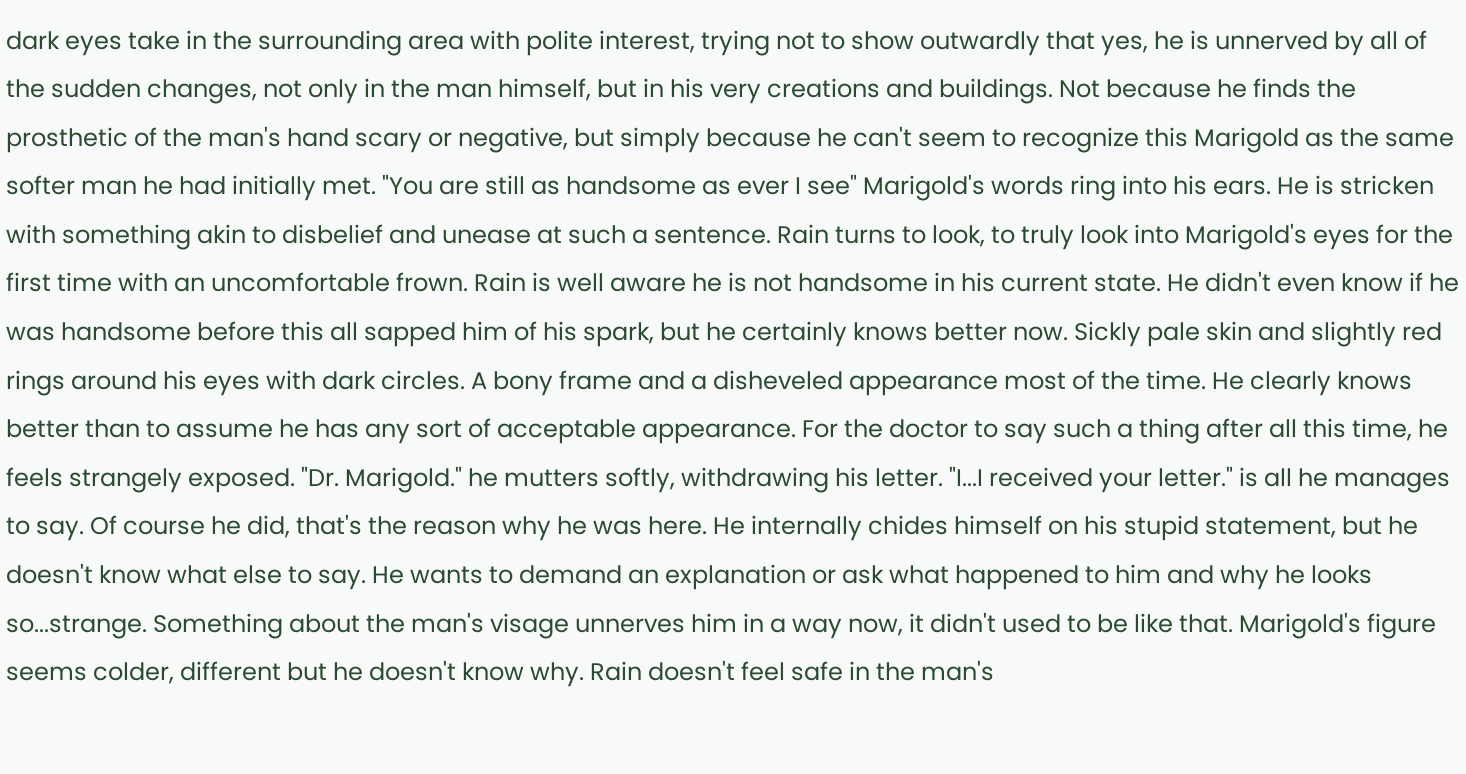dark eyes take in the surrounding area with polite interest, trying not to show outwardly that yes, he is unnerved by all of the sudden changes, not only in the man himself, but in his very creations and buildings. Not because he finds the prosthetic of the man's hand scary or negative, but simply because he can't seem to recognize this Marigold as the same softer man he had initially met. "You are still as handsome as ever I see" Marigold's words ring into his ears. He is stricken with something akin to disbelief and unease at such a sentence. Rain turns to look, to truly look into Marigold's eyes for the first time with an uncomfortable frown. Rain is well aware he is not handsome in his current state. He didn't even know if he was handsome before this all sapped him of his spark, but he certainly knows better now. Sickly pale skin and slightly red rings around his eyes with dark circles. A bony frame and a disheveled appearance most of the time. He clearly knows better than to assume he has any sort of acceptable appearance. For the doctor to say such a thing after all this time, he feels strangely exposed. "Dr. Marigold." he mutters softly, withdrawing his letter. "I...I received your letter." is all he manages to say. Of course he did, that's the reason why he was here. He internally chides himself on his stupid statement, but he doesn't know what else to say. He wants to demand an explanation or ask what happened to him and why he looks so...strange. Something about the man's visage unnerves him in a way now, it didn't used to be like that. Marigold's figure seems colder, different but he doesn't know why. Rain doesn't feel safe in the man's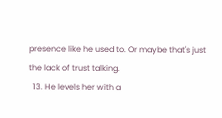presence like he used to. Or maybe that's just the lack of trust talking.
  13. He levels her with a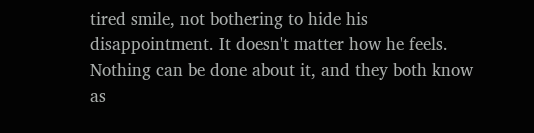tired smile, not bothering to hide his disappointment. It doesn't matter how he feels. Nothing can be done about it, and they both know as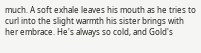much. A soft exhale leaves his mouth as he tries to curl into the slight warmth his sister brings with her embrace. He's always so cold, and Gold's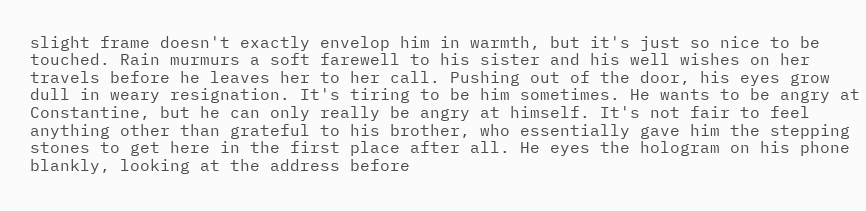slight frame doesn't exactly envelop him in warmth, but it's just so nice to be touched. Rain murmurs a soft farewell to his sister and his well wishes on her travels before he leaves her to her call. Pushing out of the door, his eyes grow dull in weary resignation. It's tiring to be him sometimes. He wants to be angry at Constantine, but he can only really be angry at himself. It's not fair to feel anything other than grateful to his brother, who essentially gave him the stepping stones to get here in the first place after all. He eyes the hologram on his phone blankly, looking at the address before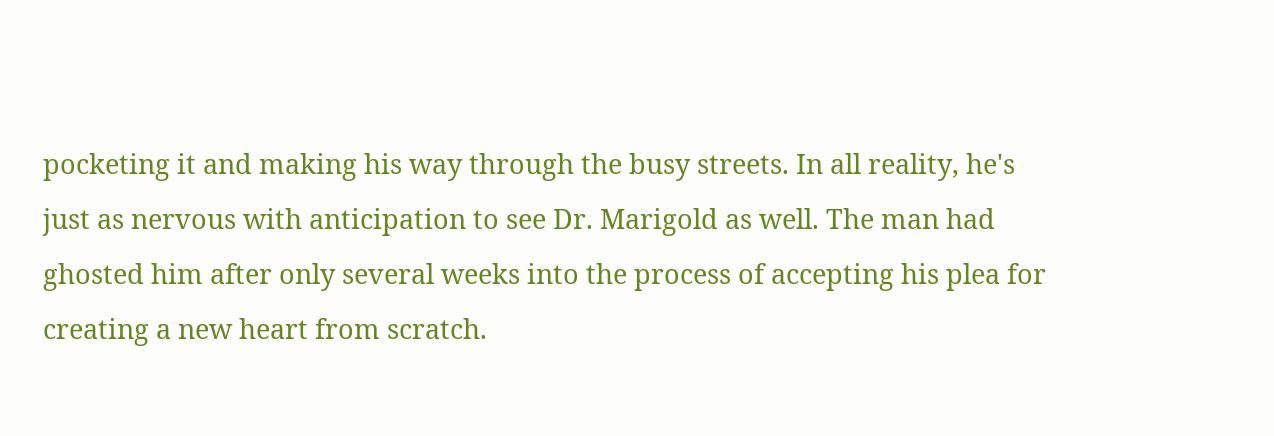pocketing it and making his way through the busy streets. In all reality, he's just as nervous with anticipation to see Dr. Marigold as well. The man had ghosted him after only several weeks into the process of accepting his plea for creating a new heart from scratch.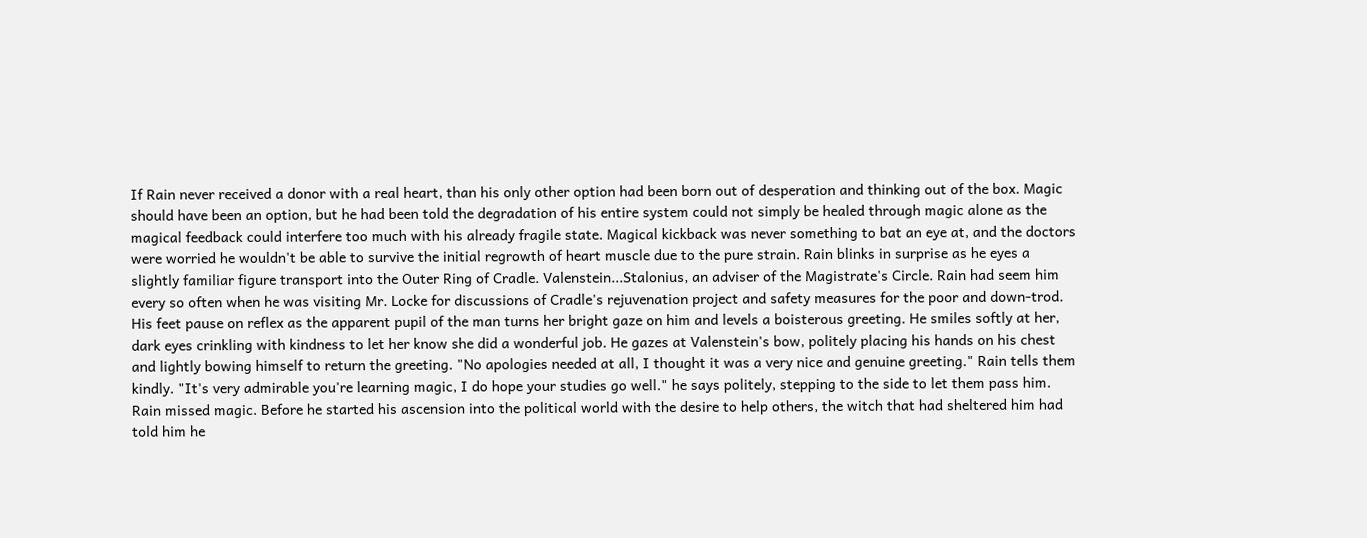If Rain never received a donor with a real heart, than his only other option had been born out of desperation and thinking out of the box. Magic should have been an option, but he had been told the degradation of his entire system could not simply be healed through magic alone as the magical feedback could interfere too much with his already fragile state. Magical kickback was never something to bat an eye at, and the doctors were worried he wouldn't be able to survive the initial regrowth of heart muscle due to the pure strain. Rain blinks in surprise as he eyes a slightly familiar figure transport into the Outer Ring of Cradle. Valenstein...Stalonius, an adviser of the Magistrate's Circle. Rain had seem him every so often when he was visiting Mr. Locke for discussions of Cradle's rejuvenation project and safety measures for the poor and down-trod. His feet pause on reflex as the apparent pupil of the man turns her bright gaze on him and levels a boisterous greeting. He smiles softly at her, dark eyes crinkling with kindness to let her know she did a wonderful job. He gazes at Valenstein's bow, politely placing his hands on his chest and lightly bowing himself to return the greeting. "No apologies needed at all, I thought it was a very nice and genuine greeting." Rain tells them kindly. "It's very admirable you're learning magic, I do hope your studies go well." he says politely, stepping to the side to let them pass him. Rain missed magic. Before he started his ascension into the political world with the desire to help others, the witch that had sheltered him had told him he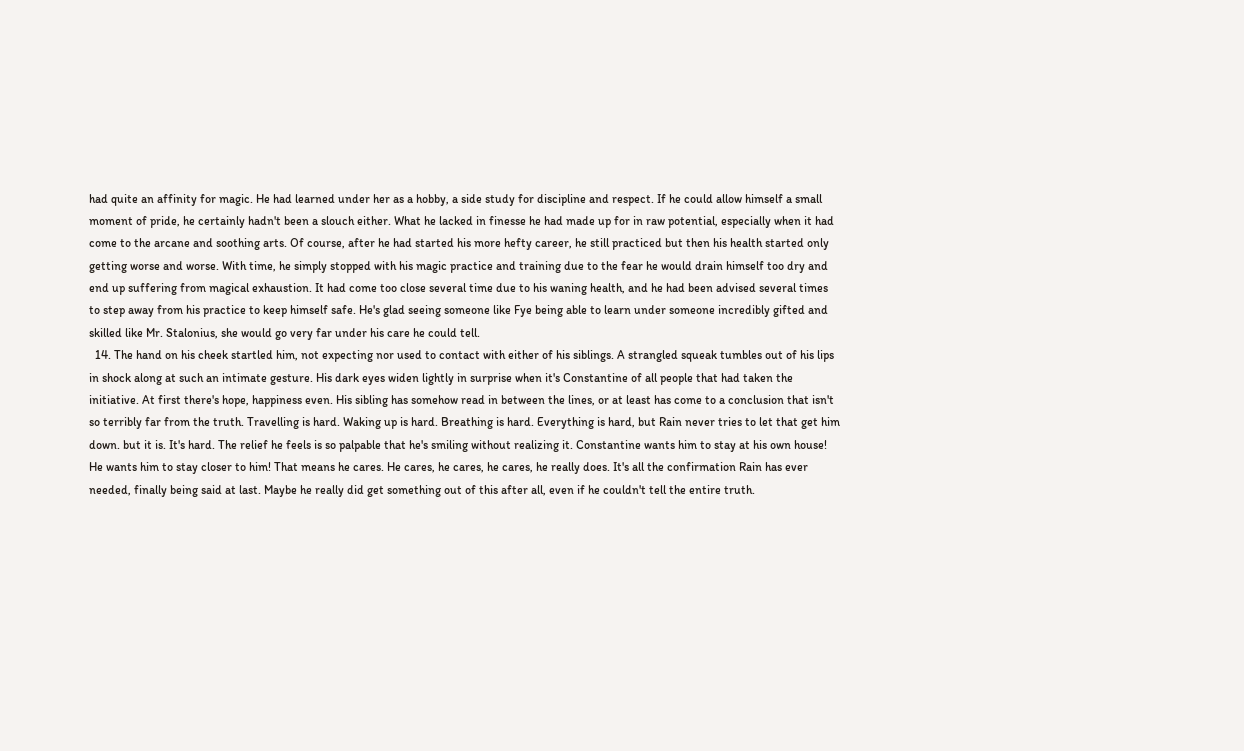had quite an affinity for magic. He had learned under her as a hobby, a side study for discipline and respect. If he could allow himself a small moment of pride, he certainly hadn't been a slouch either. What he lacked in finesse he had made up for in raw potential, especially when it had come to the arcane and soothing arts. Of course, after he had started his more hefty career, he still practiced but then his health started only getting worse and worse. With time, he simply stopped with his magic practice and training due to the fear he would drain himself too dry and end up suffering from magical exhaustion. It had come too close several time due to his waning health, and he had been advised several times to step away from his practice to keep himself safe. He's glad seeing someone like Fye being able to learn under someone incredibly gifted and skilled like Mr. Stalonius, she would go very far under his care he could tell.
  14. The hand on his cheek startled him, not expecting nor used to contact with either of his siblings. A strangled squeak tumbles out of his lips in shock along at such an intimate gesture. His dark eyes widen lightly in surprise when it's Constantine of all people that had taken the initiative. At first there's hope, happiness even. His sibling has somehow read in between the lines, or at least has come to a conclusion that isn't so terribly far from the truth. Travelling is hard. Waking up is hard. Breathing is hard. Everything is hard, but Rain never tries to let that get him down. but it is. It's hard. The relief he feels is so palpable that he's smiling without realizing it. Constantine wants him to stay at his own house! He wants him to stay closer to him! That means he cares. He cares, he cares, he cares, he really does. It's all the confirmation Rain has ever needed, finally being said at last. Maybe he really did get something out of this after all, even if he couldn't tell the entire truth.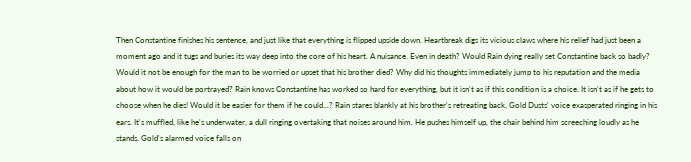Then Constantine finishes his sentence, and just like that everything is flipped upside down. Heartbreak digs its vicious claws where his relief had just been a moment ago and it tugs and buries its way deep into the core of his heart. A nuisance. Even in death? Would Rain dying really set Constantine back so badly? Would it not be enough for the man to be worried or upset that his brother died? Why did his thoughts immediately jump to his reputation and the media about how it would be portrayed? Rain knows Constantine has worked so hard for everything, but it isn't as if this condition is a choice. It isn't as if he gets to choose when he dies! Would it be easier for them if he could...? Rain stares blankly at his brother's retreating back, Gold Dusts' voice exasperated ringing in his ears. It's muffled, like he's underwater, a dull ringing overtaking that noises around him. He pushes himself up, the chair behind him screeching loudly as he stands. Gold's alarmed voice falls on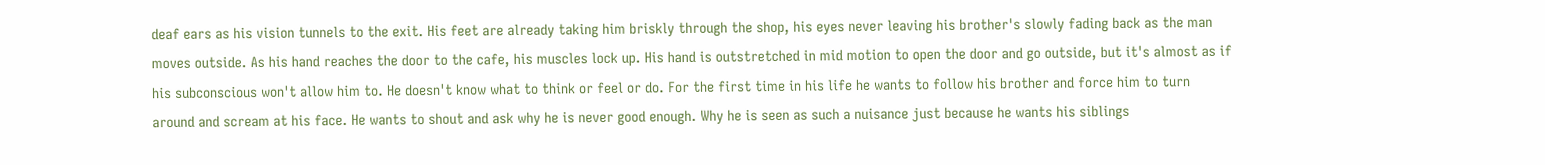deaf ears as his vision tunnels to the exit. His feet are already taking him briskly through the shop, his eyes never leaving his brother's slowly fading back as the man moves outside. As his hand reaches the door to the cafe, his muscles lock up. His hand is outstretched in mid motion to open the door and go outside, but it's almost as if his subconscious won't allow him to. He doesn't know what to think or feel or do. For the first time in his life he wants to follow his brother and force him to turn around and scream at his face. He wants to shout and ask why he is never good enough. Why he is seen as such a nuisance just because he wants his siblings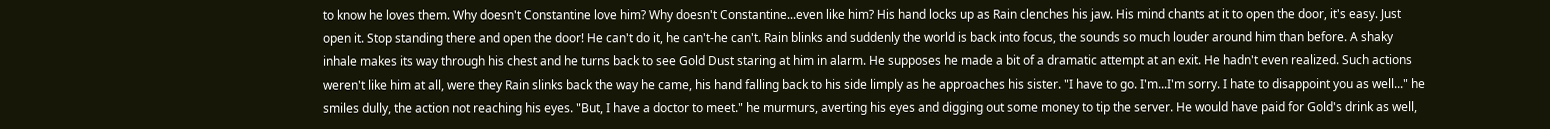to know he loves them. Why doesn't Constantine love him? Why doesn't Constantine...even like him? His hand locks up as Rain clenches his jaw. His mind chants at it to open the door, it's easy. Just open it. Stop standing there and open the door! He can't do it, he can't-he can't. Rain blinks and suddenly the world is back into focus, the sounds so much louder around him than before. A shaky inhale makes its way through his chest and he turns back to see Gold Dust staring at him in alarm. He supposes he made a bit of a dramatic attempt at an exit. He hadn't even realized. Such actions weren't like him at all, were they Rain slinks back the way he came, his hand falling back to his side limply as he approaches his sister. "I have to go. I'm...I'm sorry. I hate to disappoint you as well..." he smiles dully, the action not reaching his eyes. "But, I have a doctor to meet." he murmurs, averting his eyes and digging out some money to tip the server. He would have paid for Gold's drink as well,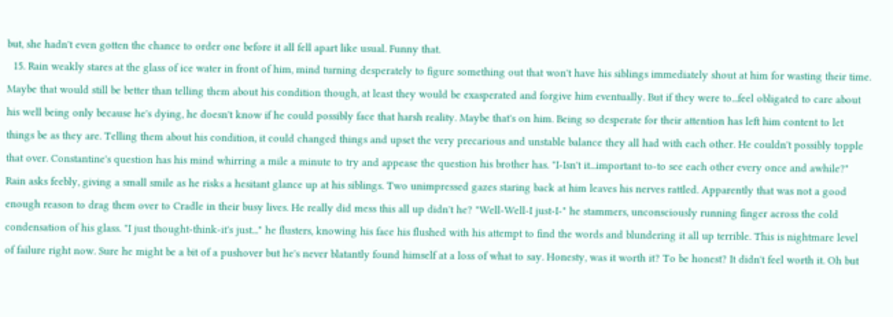but, she hadn't even gotten the chance to order one before it all fell apart like usual. Funny that.
  15. Rain weakly stares at the glass of ice water in front of him, mind turning desperately to figure something out that won't have his siblings immediately shout at him for wasting their time. Maybe that would still be better than telling them about his condition though, at least they would be exasperated and forgive him eventually. But if they were to...feel obligated to care about his well being only because he's dying, he doesn't know if he could possibly face that harsh reality. Maybe that's on him. Being so desperate for their attention has left him content to let things be as they are. Telling them about his condition, it could changed things and upset the very precarious and unstable balance they all had with each other. He couldn't possibly topple that over. Constantine's question has his mind whirring a mile a minute to try and appease the question his brother has. "I-Isn't it...important to-to see each other every once and awhile?" Rain asks feebly, giving a small smile as he risks a hesitant glance up at his siblings. Two unimpressed gazes staring back at him leaves his nerves rattled. Apparently that was not a good enough reason to drag them over to Cradle in their busy lives. He really did mess this all up didn't he? "Well-Well-I just-I-" he stammers, unconsciously running finger across the cold condensation of his glass. "I just thought-think-it's just..." he flusters, knowing his face his flushed with his attempt to find the words and blundering it all up terrible. This is nightmare level of failure right now. Sure he might be a bit of a pushover but he's never blatantly found himself at a loss of what to say. Honesty, was it worth it? To be honest? It didn't feel worth it. Oh but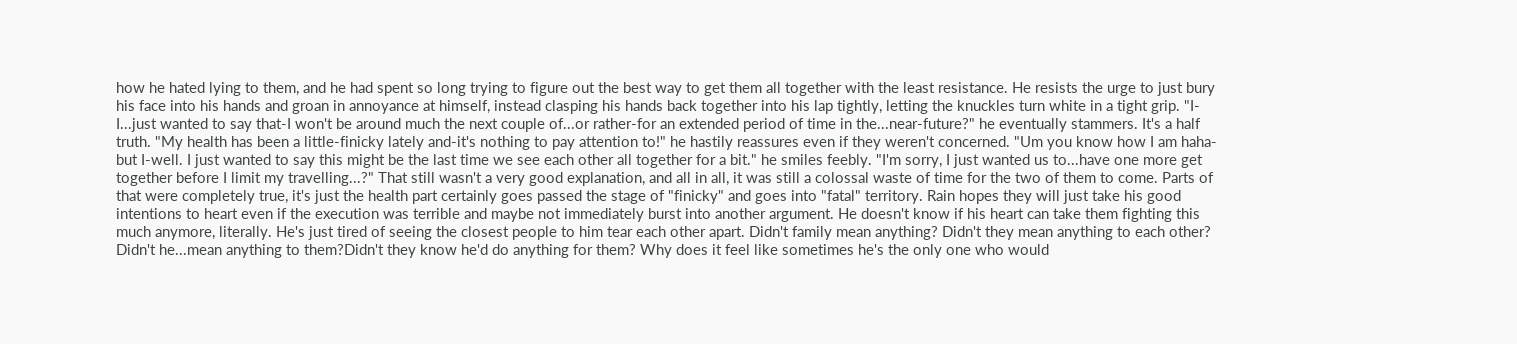how he hated lying to them, and he had spent so long trying to figure out the best way to get them all together with the least resistance. He resists the urge to just bury his face into his hands and groan in annoyance at himself, instead clasping his hands back together into his lap tightly, letting the knuckles turn white in a tight grip. "I-I...just wanted to say that-I won't be around much the next couple of...or rather-for an extended period of time in the...near-future?" he eventually stammers. It's a half truth. "My health has been a little-finicky lately and-it's nothing to pay attention to!" he hastily reassures even if they weren't concerned. "Um you know how I am haha-but I-well. I just wanted to say this might be the last time we see each other all together for a bit." he smiles feebly. "I'm sorry, I just wanted us to...have one more get together before I limit my travelling...?" That still wasn't a very good explanation, and all in all, it was still a colossal waste of time for the two of them to come. Parts of that were completely true, it's just the health part certainly goes passed the stage of "finicky" and goes into "fatal" territory. Rain hopes they will just take his good intentions to heart even if the execution was terrible and maybe not immediately burst into another argument. He doesn't know if his heart can take them fighting this much anymore, literally. He's just tired of seeing the closest people to him tear each other apart. Didn't family mean anything? Didn't they mean anything to each other? Didn't he...mean anything to them?Didn't they know he'd do anything for them? Why does it feel like sometimes he's the only one who would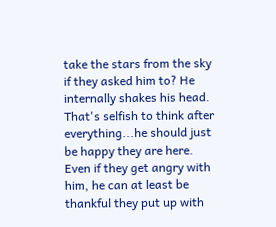take the stars from the sky if they asked him to? He internally shakes his head. That's selfish to think after everything...he should just be happy they are here. Even if they get angry with him, he can at least be thankful they put up with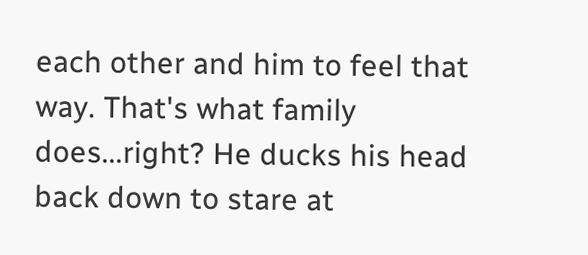each other and him to feel that way. That's what family does...right? He ducks his head back down to stare at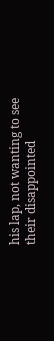his lap, not wanting to see their disappointed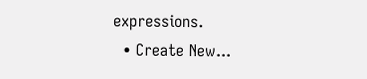expressions.
  • Create New...